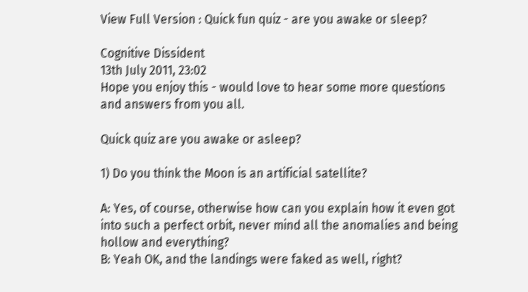View Full Version : Quick fun quiz - are you awake or sleep?

Cognitive Dissident
13th July 2011, 23:02
Hope you enjoy this - would love to hear some more questions and answers from you all.

Quick quiz are you awake or asleep?

1) Do you think the Moon is an artificial satellite?

A: Yes, of course, otherwise how can you explain how it even got into such a perfect orbit, never mind all the anomalies and being hollow and everything?
B: Yeah OK, and the landings were faked as well, right?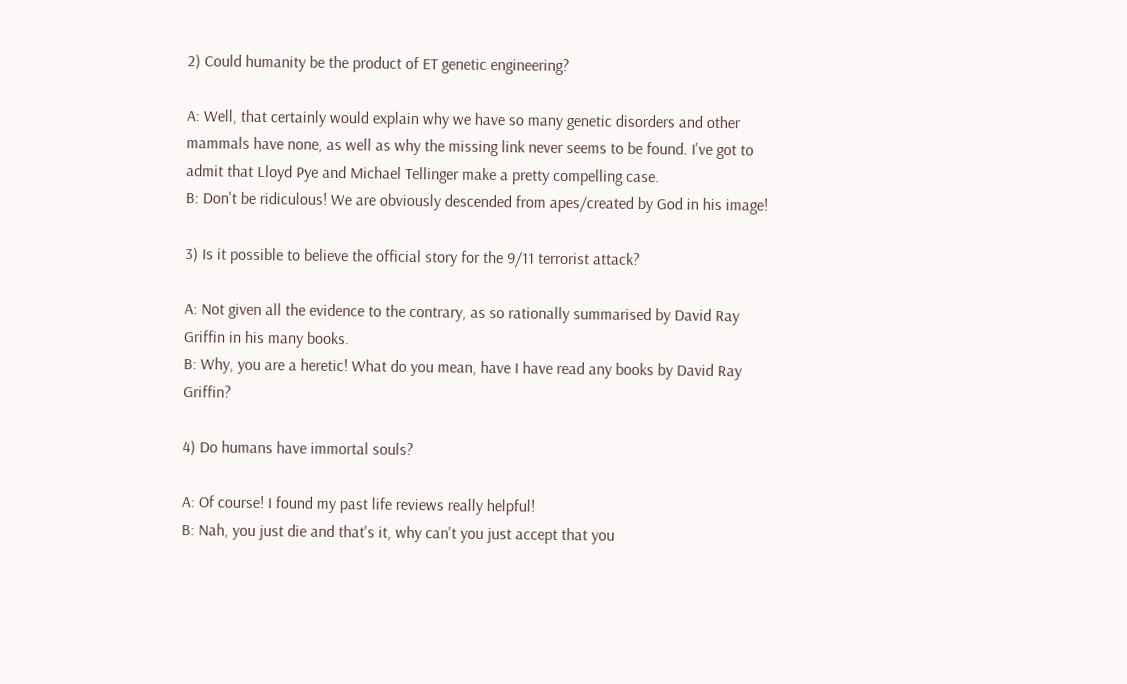2) Could humanity be the product of ET genetic engineering?

A: Well, that certainly would explain why we have so many genetic disorders and other mammals have none, as well as why the missing link never seems to be found. I've got to admit that Lloyd Pye and Michael Tellinger make a pretty compelling case.
B: Don't be ridiculous! We are obviously descended from apes/created by God in his image!

3) Is it possible to believe the official story for the 9/11 terrorist attack?

A: Not given all the evidence to the contrary, as so rationally summarised by David Ray Griffin in his many books.
B: Why, you are a heretic! What do you mean, have I have read any books by David Ray Griffin?

4) Do humans have immortal souls?

A: Of course! I found my past life reviews really helpful!
B: Nah, you just die and that's it, why can't you just accept that you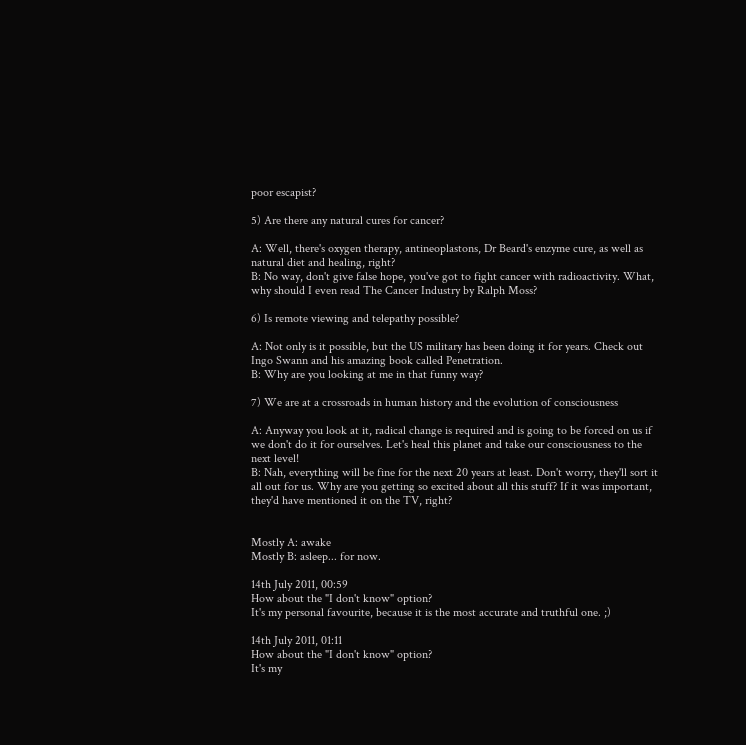poor escapist?

5) Are there any natural cures for cancer?

A: Well, there's oxygen therapy, antineoplastons, Dr Beard's enzyme cure, as well as natural diet and healing, right?
B: No way, don't give false hope, you've got to fight cancer with radioactivity. What, why should I even read The Cancer Industry by Ralph Moss?

6) Is remote viewing and telepathy possible?

A: Not only is it possible, but the US military has been doing it for years. Check out Ingo Swann and his amazing book called Penetration.
B: Why are you looking at me in that funny way?

7) We are at a crossroads in human history and the evolution of consciousness

A: Anyway you look at it, radical change is required and is going to be forced on us if we don't do it for ourselves. Let's heal this planet and take our consciousness to the next level!
B: Nah, everything will be fine for the next 20 years at least. Don't worry, they'll sort it all out for us. Why are you getting so excited about all this stuff? If it was important, they'd have mentioned it on the TV, right?


Mostly A: awake
Mostly B: asleep... for now.

14th July 2011, 00:59
How about the "I don't know" option?
It's my personal favourite, because it is the most accurate and truthful one. ;)

14th July 2011, 01:11
How about the "I don't know" option?
It's my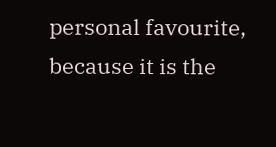personal favourite, because it is the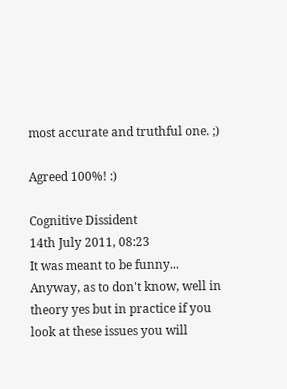most accurate and truthful one. ;)

Agreed 100%! :)

Cognitive Dissident
14th July 2011, 08:23
It was meant to be funny...
Anyway, as to don't know, well in theory yes but in practice if you look at these issues you will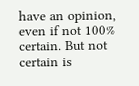have an opinion, even if not 100% certain. But not certain is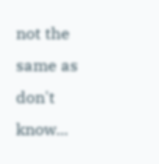not the same as don't know...